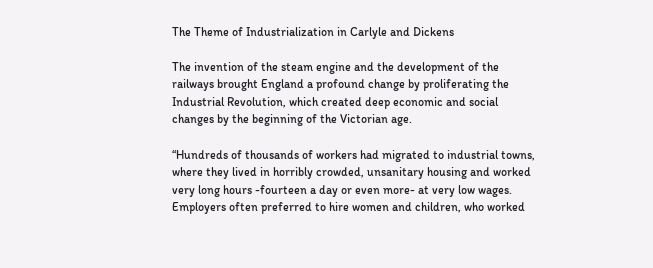The Theme of Industrialization in Carlyle and Dickens

The invention of the steam engine and the development of the railways brought England a profound change by proliferating the Industrial Revolution, which created deep economic and social changes by the beginning of the Victorian age.

“Hundreds of thousands of workers had migrated to industrial towns, where they lived in horribly crowded, unsanitary housing and worked very long hours -fourteen a day or even more- at very low wages. Employers often preferred to hire women and children, who worked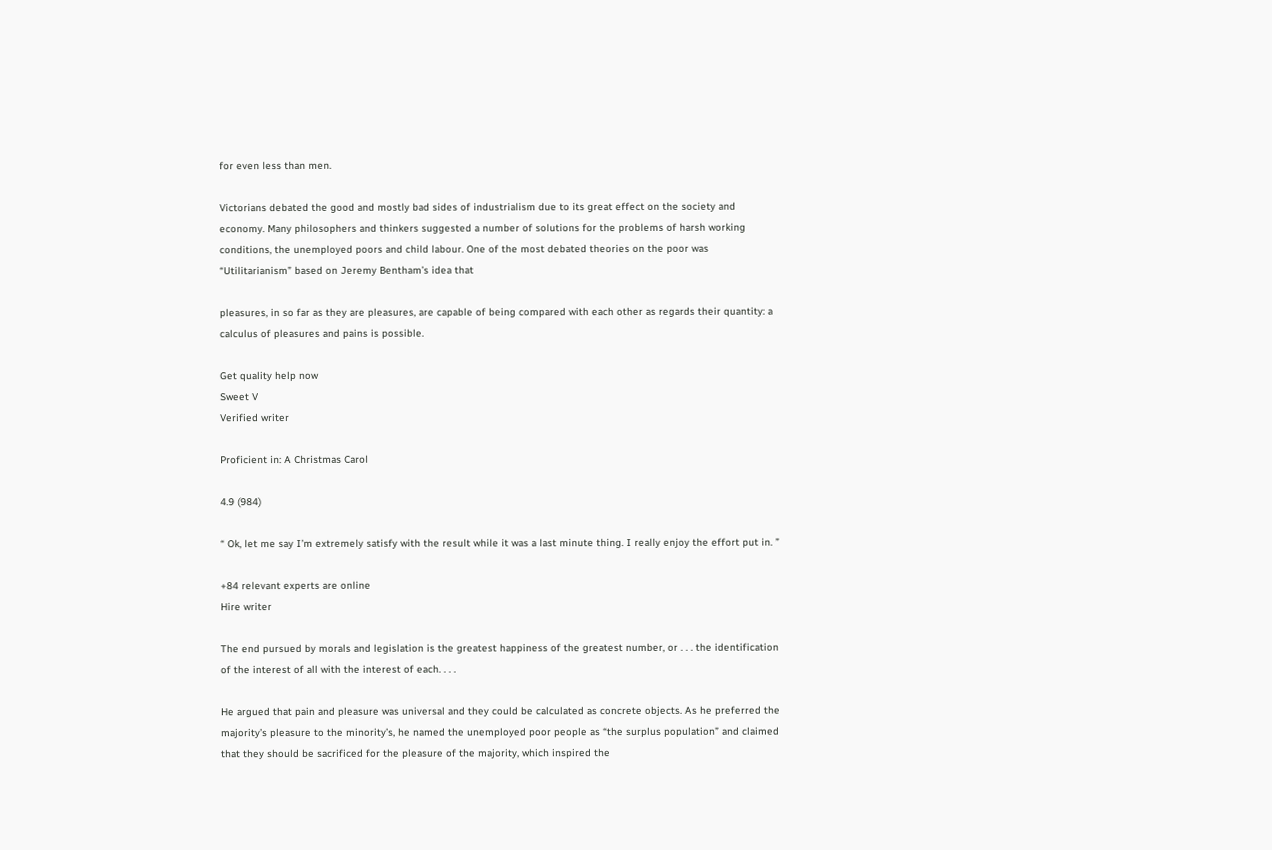for even less than men.

Victorians debated the good and mostly bad sides of industrialism due to its great effect on the society and economy. Many philosophers and thinkers suggested a number of solutions for the problems of harsh working conditions, the unemployed poors and child labour. One of the most debated theories on the poor was “Utilitarianism” based on Jeremy Bentham’s idea that

pleasures, in so far as they are pleasures, are capable of being compared with each other as regards their quantity: a calculus of pleasures and pains is possible.

Get quality help now
Sweet V
Verified writer

Proficient in: A Christmas Carol

4.9 (984)

“ Ok, let me say I’m extremely satisfy with the result while it was a last minute thing. I really enjoy the effort put in. ”

+84 relevant experts are online
Hire writer

The end pursued by morals and legislation is the greatest happiness of the greatest number, or . . . the identification of the interest of all with the interest of each. . . .

He argued that pain and pleasure was universal and they could be calculated as concrete objects. As he preferred the majority’s pleasure to the minority’s, he named the unemployed poor people as “the surplus population” and claimed that they should be sacrificed for the pleasure of the majority, which inspired the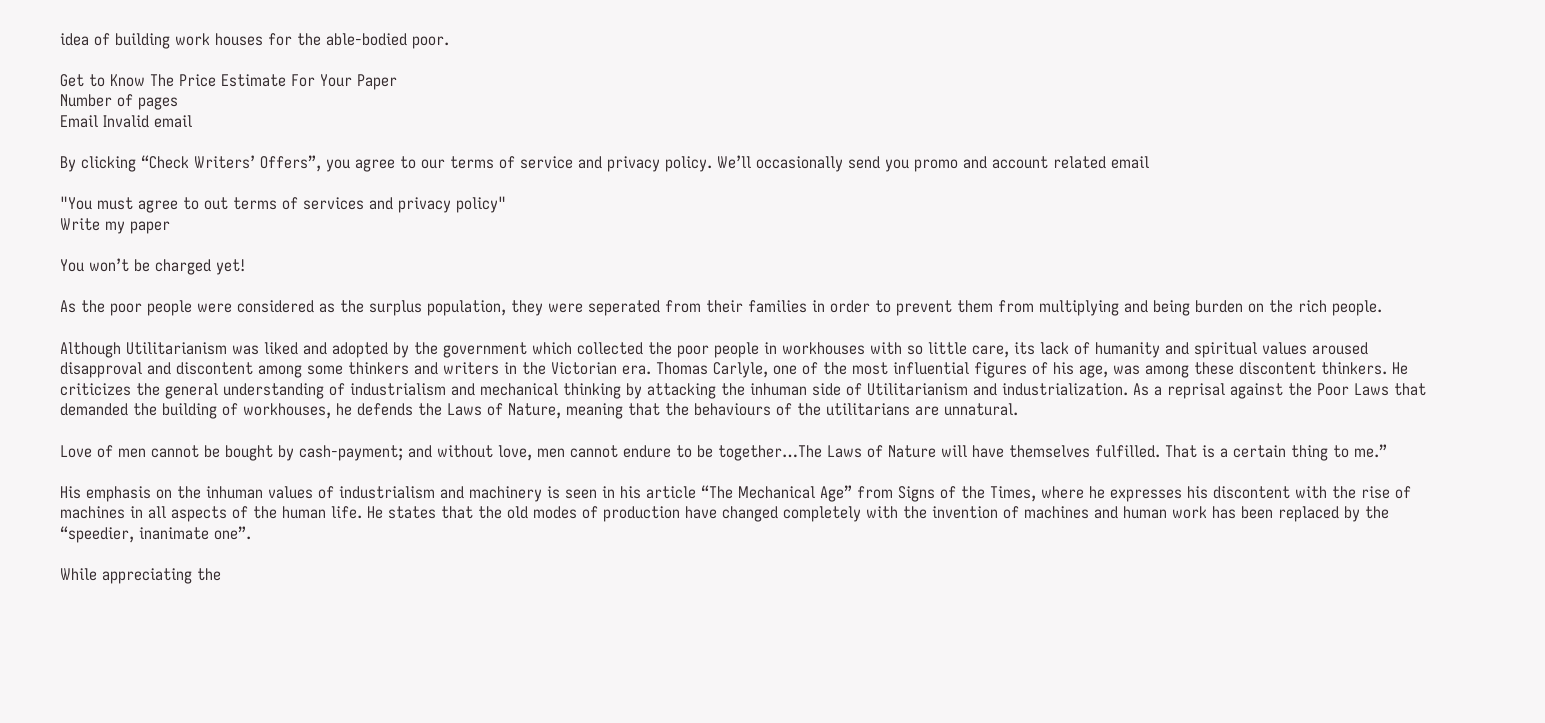idea of building work houses for the able-bodied poor.

Get to Know The Price Estimate For Your Paper
Number of pages
Email Invalid email

By clicking “Check Writers’ Offers”, you agree to our terms of service and privacy policy. We’ll occasionally send you promo and account related email

"You must agree to out terms of services and privacy policy"
Write my paper

You won’t be charged yet!

As the poor people were considered as the surplus population, they were seperated from their families in order to prevent them from multiplying and being burden on the rich people.

Although Utilitarianism was liked and adopted by the government which collected the poor people in workhouses with so little care, its lack of humanity and spiritual values aroused disapproval and discontent among some thinkers and writers in the Victorian era. Thomas Carlyle, one of the most influential figures of his age, was among these discontent thinkers. He criticizes the general understanding of industrialism and mechanical thinking by attacking the inhuman side of Utilitarianism and industrialization. As a reprisal against the Poor Laws that demanded the building of workhouses, he defends the Laws of Nature, meaning that the behaviours of the utilitarians are unnatural.

Love of men cannot be bought by cash-payment; and without love, men cannot endure to be together…The Laws of Nature will have themselves fulfilled. That is a certain thing to me.”

His emphasis on the inhuman values of industrialism and machinery is seen in his article “The Mechanical Age” from Signs of the Times, where he expresses his discontent with the rise of machines in all aspects of the human life. He states that the old modes of production have changed completely with the invention of machines and human work has been replaced by the “speedier, inanimate one”.

While appreciating the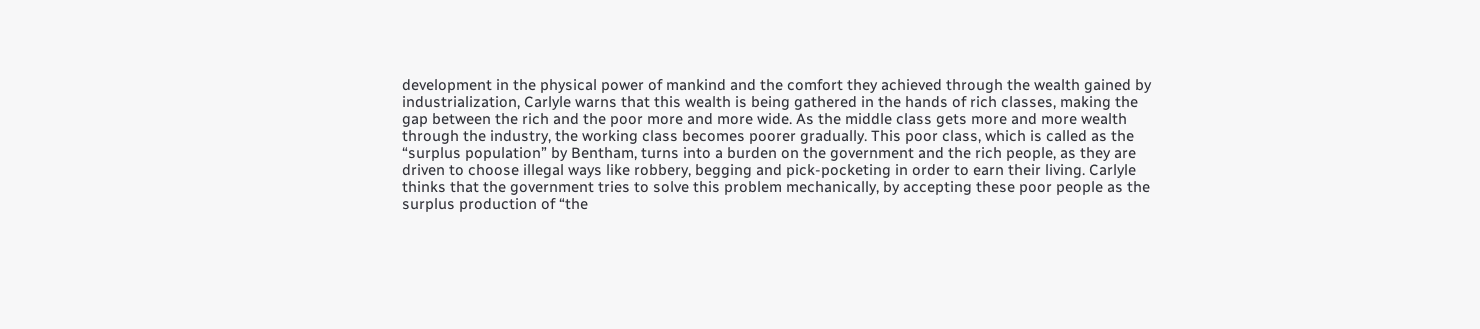development in the physical power of mankind and the comfort they achieved through the wealth gained by industrialization, Carlyle warns that this wealth is being gathered in the hands of rich classes, making the gap between the rich and the poor more and more wide. As the middle class gets more and more wealth through the industry, the working class becomes poorer gradually. This poor class, which is called as the “surplus population” by Bentham, turns into a burden on the government and the rich people, as they are driven to choose illegal ways like robbery, begging and pick-pocketing in order to earn their living. Carlyle thinks that the government tries to solve this problem mechanically, by accepting these poor people as the surplus production of “the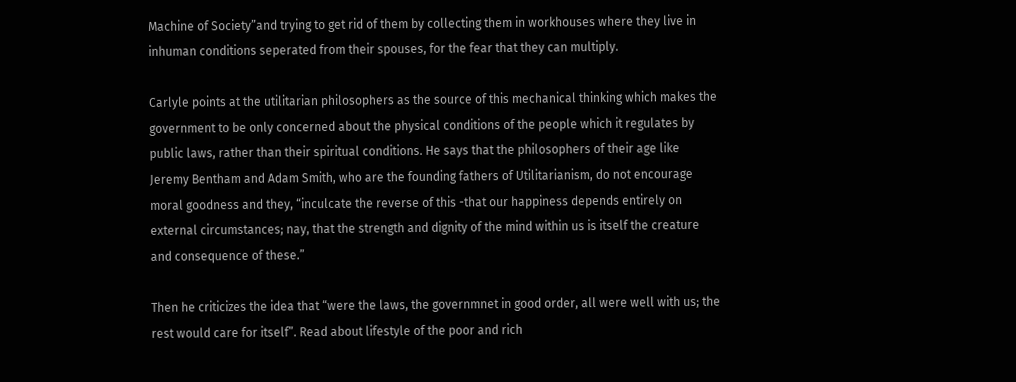Machine of Society”and trying to get rid of them by collecting them in workhouses where they live in inhuman conditions seperated from their spouses, for the fear that they can multiply.

Carlyle points at the utilitarian philosophers as the source of this mechanical thinking which makes the government to be only concerned about the physical conditions of the people which it regulates by public laws, rather than their spiritual conditions. He says that the philosophers of their age like Jeremy Bentham and Adam Smith, who are the founding fathers of Utilitarianism, do not encourage moral goodness and they, “inculcate the reverse of this -that our happiness depends entirely on external circumstances; nay, that the strength and dignity of the mind within us is itself the creature and consequence of these.”

Then he criticizes the idea that “were the laws, the governmnet in good order, all were well with us; the rest would care for itself”. Read about lifestyle of the poor and rich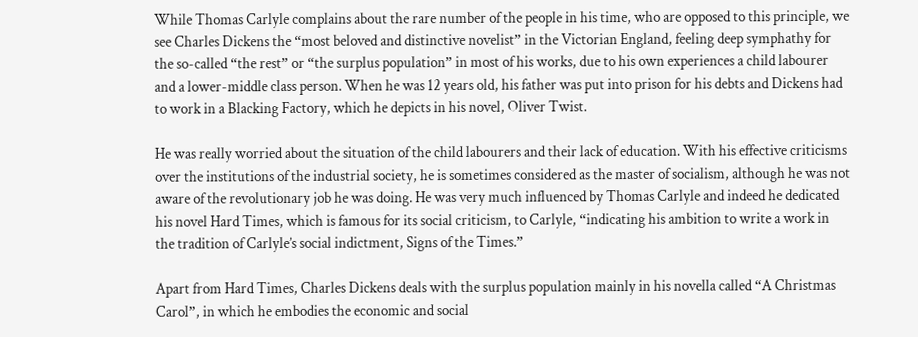While Thomas Carlyle complains about the rare number of the people in his time, who are opposed to this principle, we see Charles Dickens the “most beloved and distinctive novelist” in the Victorian England, feeling deep symphathy for the so-called “the rest” or “the surplus population” in most of his works, due to his own experiences a child labourer and a lower-middle class person. When he was 12 years old, his father was put into prison for his debts and Dickens had to work in a Blacking Factory, which he depicts in his novel, Oliver Twist.

He was really worried about the situation of the child labourers and their lack of education. With his effective criticisms over the institutions of the industrial society, he is sometimes considered as the master of socialism, although he was not aware of the revolutionary job he was doing. He was very much influenced by Thomas Carlyle and indeed he dedicated his novel Hard Times, which is famous for its social criticism, to Carlyle, “indicating his ambition to write a work in the tradition of Carlyle’s social indictment, Signs of the Times.”

Apart from Hard Times, Charles Dickens deals with the surplus population mainly in his novella called “A Christmas Carol”, in which he embodies the economic and social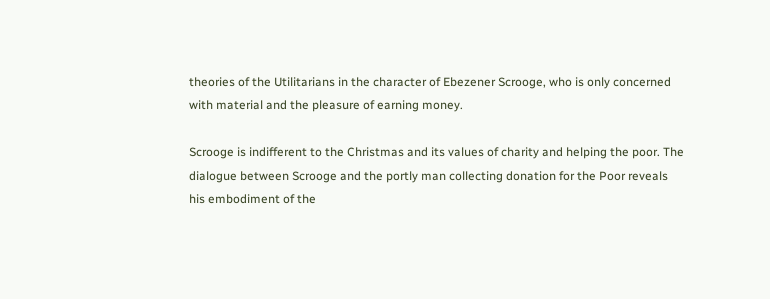theories of the Utilitarians in the character of Ebezener Scrooge, who is only concerned with material and the pleasure of earning money.

Scrooge is indifferent to the Christmas and its values of charity and helping the poor. The dialogue between Scrooge and the portly man collecting donation for the Poor reveals his embodiment of the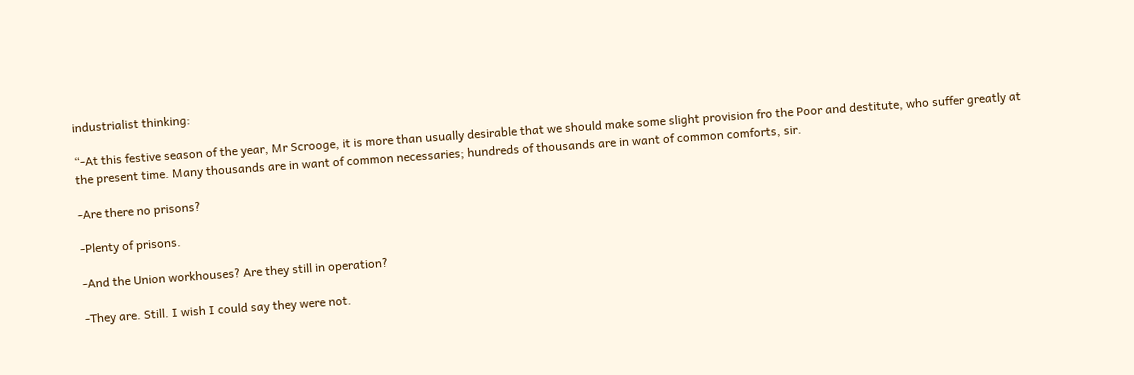industrialist thinking:

“-At this festive season of the year, Mr Scrooge, it is more than usually desirable that we should make some slight provision fro the Poor and destitute, who suffer greatly at the present time. Many thousands are in want of common necessaries; hundreds of thousands are in want of common comforts, sir.

-Are there no prisons?

-Plenty of prisons.

-And the Union workhouses? Are they still in operation?

-They are. Still. I wish I could say they were not.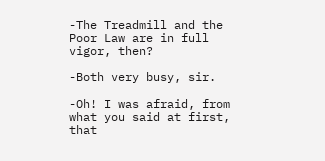-The Treadmill and the Poor Law are in full vigor, then?

-Both very busy, sir.

-Oh! I was afraid, from what you said at first, that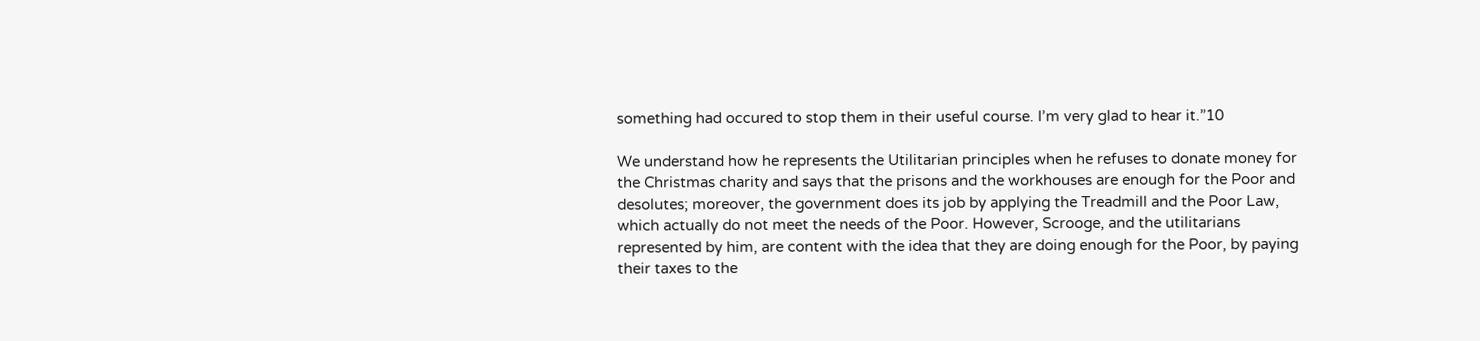something had occured to stop them in their useful course. I’m very glad to hear it.”10

We understand how he represents the Utilitarian principles when he refuses to donate money for the Christmas charity and says that the prisons and the workhouses are enough for the Poor and desolutes; moreover, the government does its job by applying the Treadmill and the Poor Law, which actually do not meet the needs of the Poor. However, Scrooge, and the utilitarians represented by him, are content with the idea that they are doing enough for the Poor, by paying their taxes to the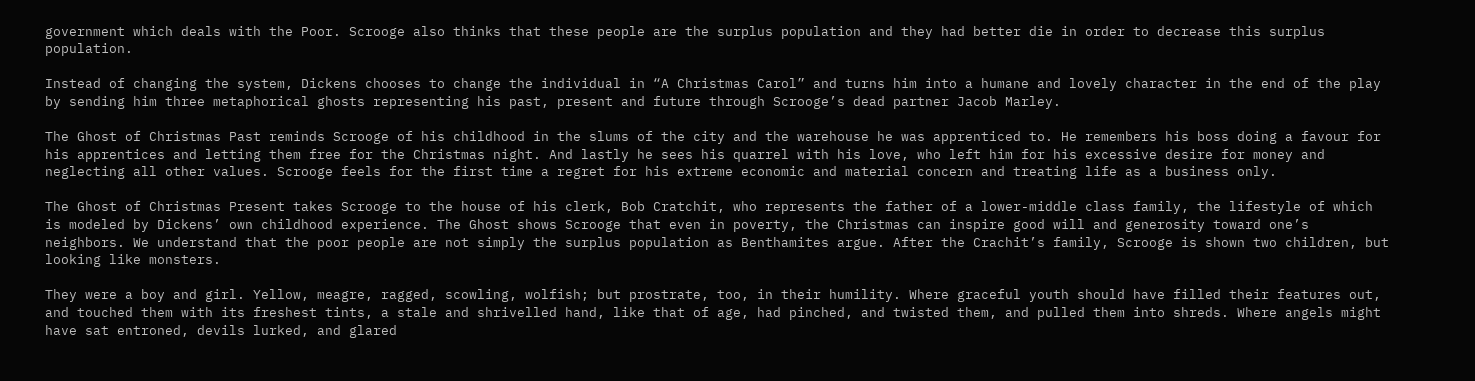government which deals with the Poor. Scrooge also thinks that these people are the surplus population and they had better die in order to decrease this surplus population.

Instead of changing the system, Dickens chooses to change the individual in “A Christmas Carol” and turns him into a humane and lovely character in the end of the play by sending him three metaphorical ghosts representing his past, present and future through Scrooge’s dead partner Jacob Marley.

The Ghost of Christmas Past reminds Scrooge of his childhood in the slums of the city and the warehouse he was apprenticed to. He remembers his boss doing a favour for his apprentices and letting them free for the Christmas night. And lastly he sees his quarrel with his love, who left him for his excessive desire for money and neglecting all other values. Scrooge feels for the first time a regret for his extreme economic and material concern and treating life as a business only.

The Ghost of Christmas Present takes Scrooge to the house of his clerk, Bob Cratchit, who represents the father of a lower-middle class family, the lifestyle of which is modeled by Dickens’ own childhood experience. The Ghost shows Scrooge that even in poverty, the Christmas can inspire good will and generosity toward one’s neighbors. We understand that the poor people are not simply the surplus population as Benthamites argue. After the Crachit’s family, Scrooge is shown two children, but looking like monsters.

They were a boy and girl. Yellow, meagre, ragged, scowling, wolfish; but prostrate, too, in their humility. Where graceful youth should have filled their features out, and touched them with its freshest tints, a stale and shrivelled hand, like that of age, had pinched, and twisted them, and pulled them into shreds. Where angels might have sat entroned, devils lurked, and glared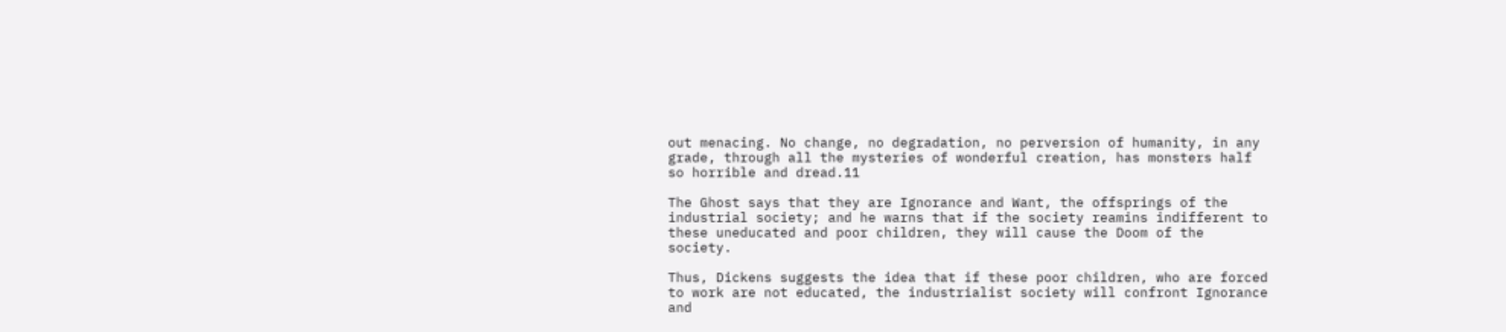out menacing. No change, no degradation, no perversion of humanity, in any grade, through all the mysteries of wonderful creation, has monsters half so horrible and dread.11

The Ghost says that they are Ignorance and Want, the offsprings of the industrial society; and he warns that if the society reamins indifferent to these uneducated and poor children, they will cause the Doom of the society.

Thus, Dickens suggests the idea that if these poor children, who are forced to work are not educated, the industrialist society will confront Ignorance and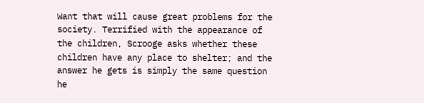Want that will cause great problems for the society. Terrified with the appearance of the children, Scrooge asks whether these children have any place to shelter; and the answer he gets is simply the same question he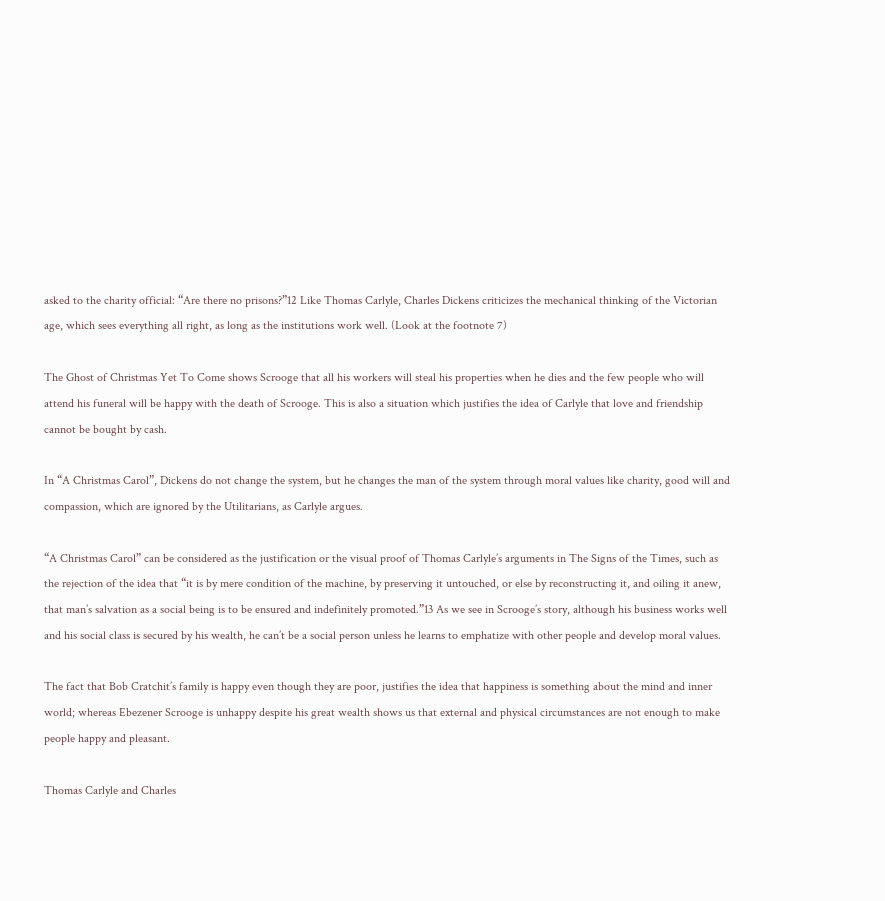asked to the charity official: “Are there no prisons?”12 Like Thomas Carlyle, Charles Dickens criticizes the mechanical thinking of the Victorian age, which sees everything all right, as long as the institutions work well. (Look at the footnote 7)

The Ghost of Christmas Yet To Come shows Scrooge that all his workers will steal his properties when he dies and the few people who will attend his funeral will be happy with the death of Scrooge. This is also a situation which justifies the idea of Carlyle that love and friendship cannot be bought by cash.

In “A Christmas Carol”, Dickens do not change the system, but he changes the man of the system through moral values like charity, good will and compassion, which are ignored by the Utilitarians, as Carlyle argues.

“A Christmas Carol” can be considered as the justification or the visual proof of Thomas Carlyle’s arguments in The Signs of the Times, such as the rejection of the idea that “it is by mere condition of the machine, by preserving it untouched, or else by reconstructing it, and oiling it anew, that man’s salvation as a social being is to be ensured and indefinitely promoted.”13 As we see in Scrooge’s story, although his business works well and his social class is secured by his wealth, he can’t be a social person unless he learns to emphatize with other people and develop moral values.

The fact that Bob Cratchit’s family is happy even though they are poor, justifies the idea that happiness is something about the mind and inner world; whereas Ebezener Scrooge is unhappy despite his great wealth shows us that external and physical circumstances are not enough to make people happy and pleasant.

Thomas Carlyle and Charles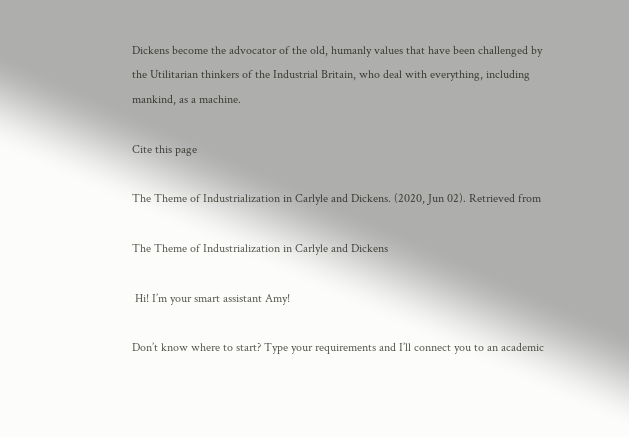Dickens become the advocator of the old, humanly values that have been challenged by the Utilitarian thinkers of the Industrial Britain, who deal with everything, including mankind, as a machine.

Cite this page

The Theme of Industrialization in Carlyle and Dickens. (2020, Jun 02). Retrieved from

The Theme of Industrialization in Carlyle and Dickens

 Hi! I’m your smart assistant Amy!

Don’t know where to start? Type your requirements and I’ll connect you to an academic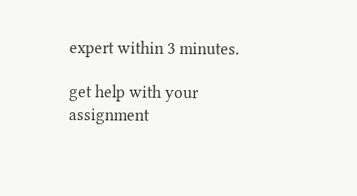expert within 3 minutes.

get help with your assignment